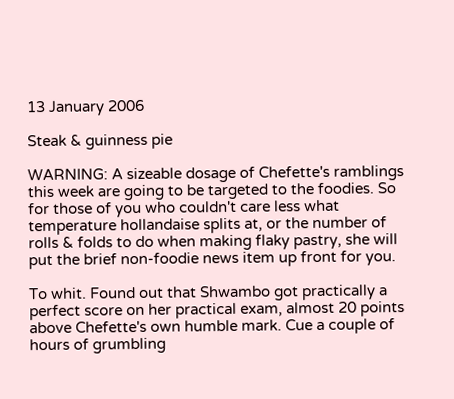13 January 2006

Steak & guinness pie

WARNING: A sizeable dosage of Chefette's ramblings this week are going to be targeted to the foodies. So for those of you who couldn't care less what temperature hollandaise splits at, or the number of rolls & folds to do when making flaky pastry, she will put the brief non-foodie news item up front for you.

To whit. Found out that Shwambo got practically a perfect score on her practical exam, almost 20 points above Chefette's own humble mark. Cue a couple of hours of grumbling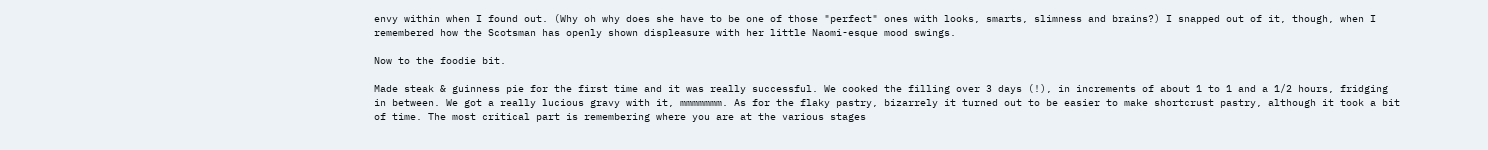envy within when I found out. (Why oh why does she have to be one of those "perfect" ones with looks, smarts, slimness and brains?) I snapped out of it, though, when I remembered how the Scotsman has openly shown displeasure with her little Naomi-esque mood swings.

Now to the foodie bit.

Made steak & guinness pie for the first time and it was really successful. We cooked the filling over 3 days (!), in increments of about 1 to 1 and a 1/2 hours, fridging in between. We got a really lucious gravy with it, mmmmmmm. As for the flaky pastry, bizarrely it turned out to be easier to make shortcrust pastry, although it took a bit of time. The most critical part is remembering where you are at the various stages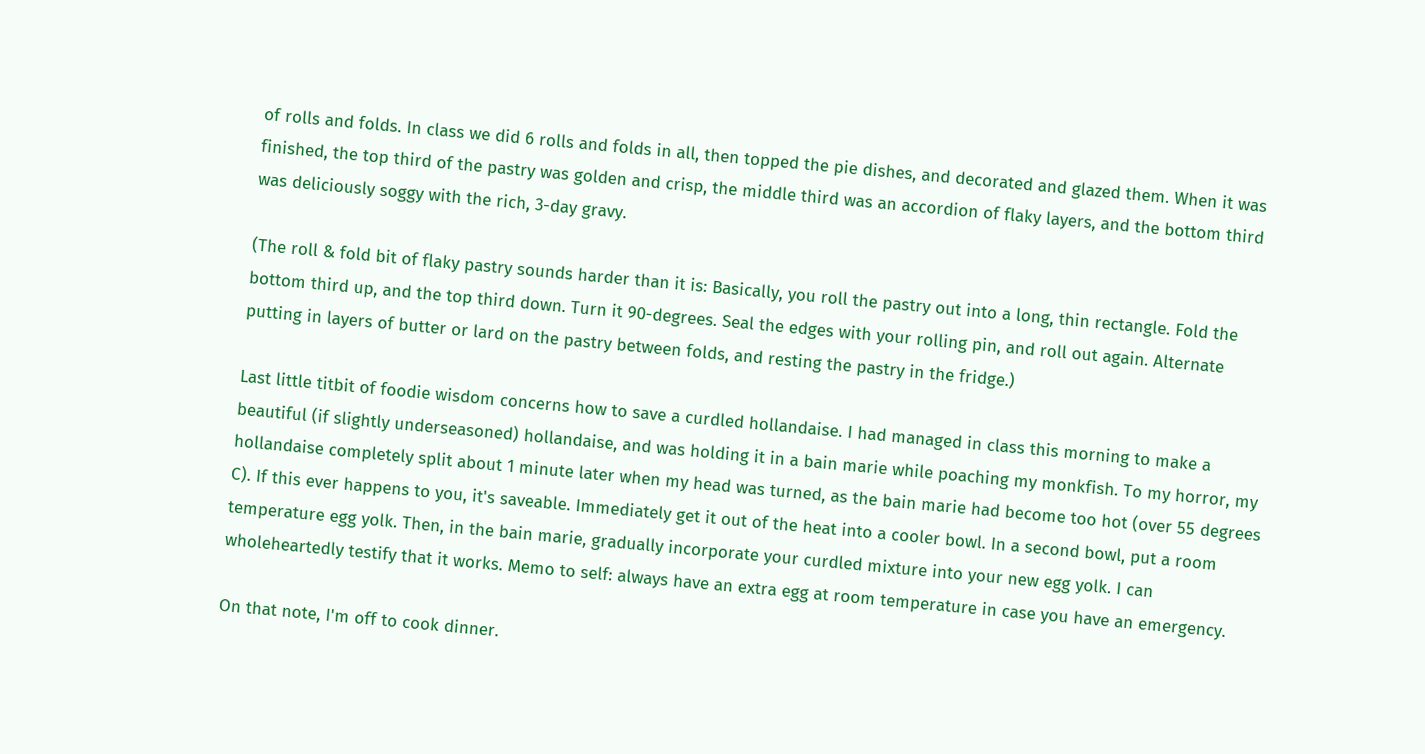of rolls and folds. In class we did 6 rolls and folds in all, then topped the pie dishes, and decorated and glazed them. When it was finished, the top third of the pastry was golden and crisp, the middle third was an accordion of flaky layers, and the bottom third was deliciously soggy with the rich, 3-day gravy.

(The roll & fold bit of flaky pastry sounds harder than it is: Basically, you roll the pastry out into a long, thin rectangle. Fold the bottom third up, and the top third down. Turn it 90-degrees. Seal the edges with your rolling pin, and roll out again. Alternate putting in layers of butter or lard on the pastry between folds, and resting the pastry in the fridge.)

Last little titbit of foodie wisdom concerns how to save a curdled hollandaise. I had managed in class this morning to make a beautiful (if slightly underseasoned) hollandaise, and was holding it in a bain marie while poaching my monkfish. To my horror, my hollandaise completely split about 1 minute later when my head was turned, as the bain marie had become too hot (over 55 degrees C). If this ever happens to you, it's saveable. Immediately get it out of the heat into a cooler bowl. In a second bowl, put a room temperature egg yolk. Then, in the bain marie, gradually incorporate your curdled mixture into your new egg yolk. I can wholeheartedly testify that it works. Memo to self: always have an extra egg at room temperature in case you have an emergency.

On that note, I'm off to cook dinner.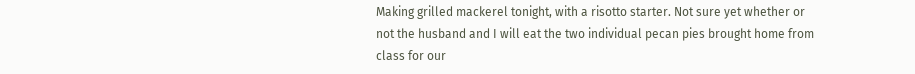Making grilled mackerel tonight, with a risotto starter. Not sure yet whether or not the husband and I will eat the two individual pecan pies brought home from class for our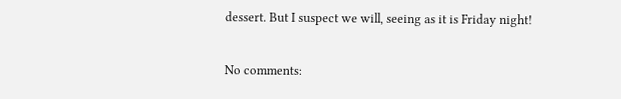dessert. But I suspect we will, seeing as it is Friday night!

No comments: